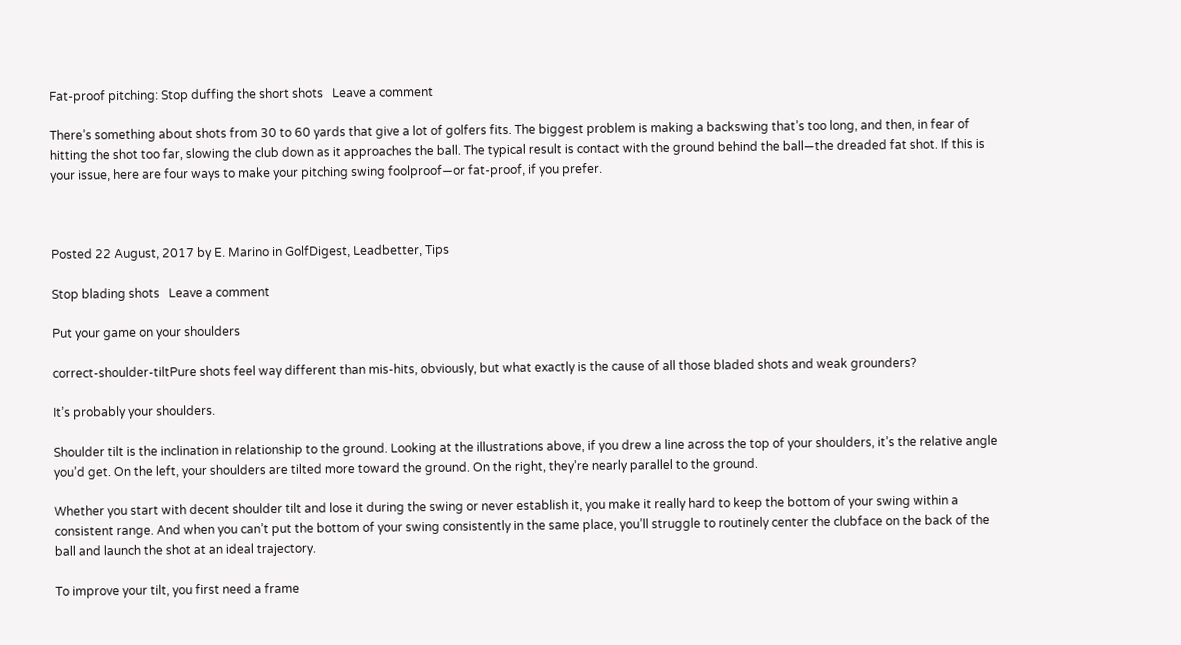Fat-proof pitching: Stop duffing the short shots   Leave a comment

There’s something about shots from 30 to 60 yards that give a lot of golfers fits. The biggest problem is making a backswing that’s too long, and then, in fear of hitting the shot too far, slowing the club down as it approaches the ball. The typical result is contact with the ground behind the ball—the dreaded fat shot. If this is your issue, here are four ways to make your pitching swing foolproof—or fat-proof, if you prefer.



Posted 22 August, 2017 by E. Marino in GolfDigest, Leadbetter, Tips

Stop blading shots   Leave a comment

Put your game on your shoulders

correct-shoulder-tiltPure shots feel way different than mis-hits, obviously, but what exactly is the cause of all those bladed shots and weak grounders?

It’s probably your shoulders.

Shoulder tilt is the inclination in relationship to the ground. Looking at the illustrations above, if you drew a line across the top of your shoulders, it’s the relative angle you’d get. On the left, your shoulders are tilted more toward the ground. On the right, they’re nearly parallel to the ground.

Whether you start with decent shoulder tilt and lose it during the swing or never establish it, you make it really hard to keep the bottom of your swing within a consistent range. And when you can’t put the bottom of your swing consistently in the same place, you’ll struggle to routinely center the clubface on the back of the ball and launch the shot at an ideal trajectory.

To improve your tilt, you first need a frame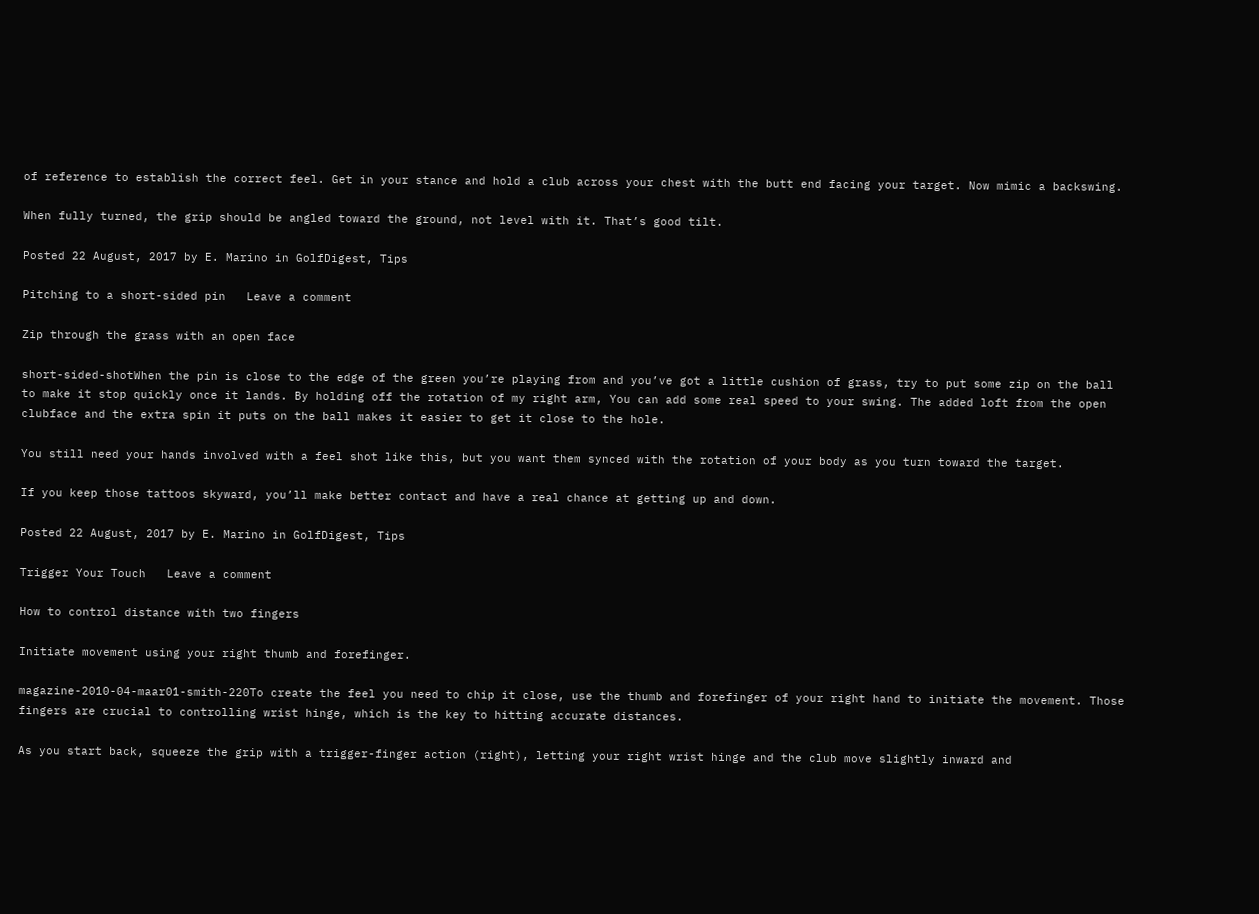of reference to establish the correct feel. Get in your stance and hold a club across your chest with the butt end facing your target. Now mimic a backswing.

When fully turned, the grip should be angled toward the ground, not level with it. That’s good tilt.

Posted 22 August, 2017 by E. Marino in GolfDigest, Tips

Pitching to a short-sided pin   Leave a comment

Zip through the grass with an open face

short-sided-shotWhen the pin is close to the edge of the green you’re playing from and you’ve got a little cushion of grass, try to put some zip on the ball to make it stop quickly once it lands. By holding off the rotation of my right arm, You can add some real speed to your swing. The added loft from the open clubface and the extra spin it puts on the ball makes it easier to get it close to the hole.

You still need your hands involved with a feel shot like this, but you want them synced with the rotation of your body as you turn toward the target.

If you keep those tattoos skyward, you’ll make better contact and have a real chance at getting up and down.

Posted 22 August, 2017 by E. Marino in GolfDigest, Tips

Trigger Your Touch   Leave a comment

How to control distance with two fingers

Initiate movement using your right thumb and forefinger.

magazine-2010-04-maar01-smith-220To create the feel you need to chip it close, use the thumb and forefinger of your right hand to initiate the movement. Those fingers are crucial to controlling wrist hinge, which is the key to hitting accurate distances.

As you start back, squeeze the grip with a trigger-finger action (right), letting your right wrist hinge and the club move slightly inward and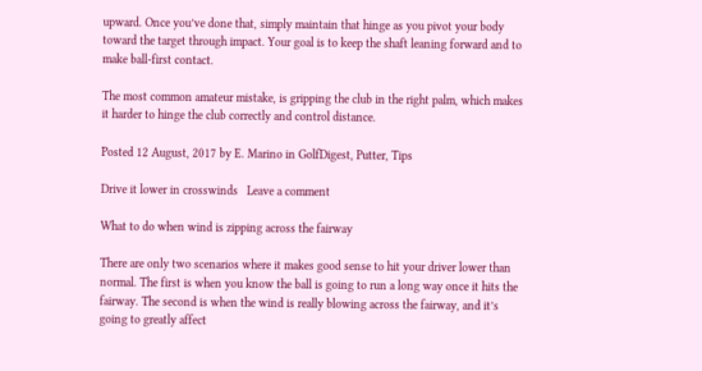upward. Once you’ve done that, simply maintain that hinge as you pivot your body toward the target through impact. Your goal is to keep the shaft leaning forward and to make ball-first contact.

The most common amateur mistake, is gripping the club in the right palm, which makes it harder to hinge the club correctly and control distance.

Posted 12 August, 2017 by E. Marino in GolfDigest, Putter, Tips

Drive it lower in crosswinds   Leave a comment

What to do when wind is zipping across the fairway

There are only two scenarios where it makes good sense to hit your driver lower than normal. The first is when you know the ball is going to run a long way once it hits the fairway. The second is when the wind is really blowing across the fairway, and it’s going to greatly affect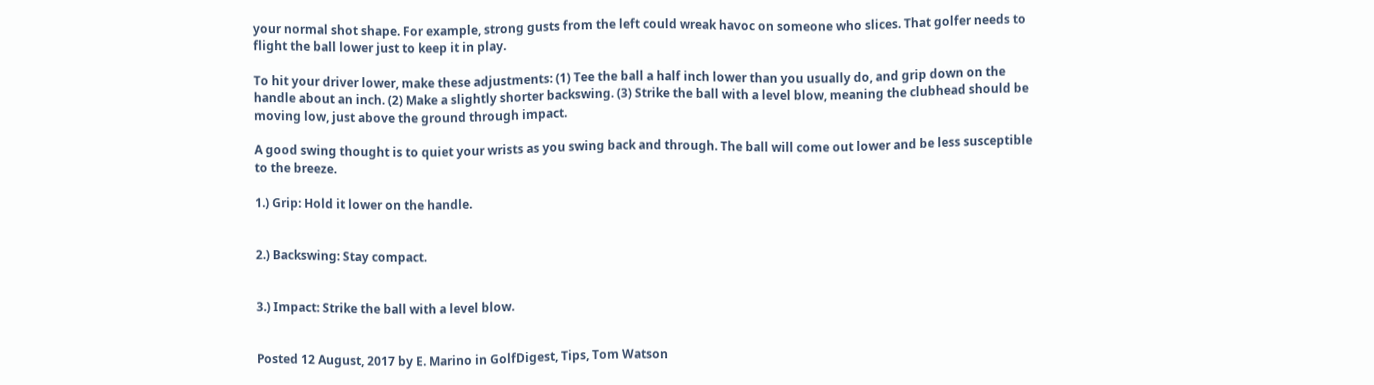your normal shot shape. For example, strong gusts from the left could wreak havoc on someone who slices. That golfer needs to flight the ball lower just to keep it in play.

To hit your driver lower, make these adjustments: (1) Tee the ball a half inch lower than you usually do, and grip down on the handle about an inch. (2) Make a slightly shorter backswing. (3) Strike the ball with a level blow, meaning the clubhead should be moving low, just above the ground through impact.

A good swing thought is to quiet your wrists as you swing back and through. The ball will come out lower and be less susceptible to the breeze.

1.) Grip: Hold it lower on the handle.


2.) Backswing: Stay compact.


3.) Impact: Strike the ball with a level blow.


Posted 12 August, 2017 by E. Marino in GolfDigest, Tips, Tom Watson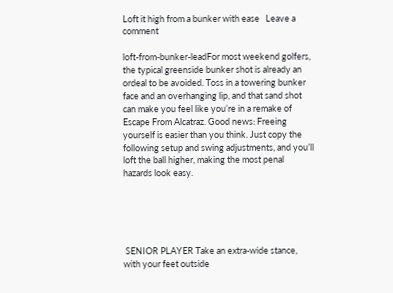Loft it high from a bunker with ease   Leave a comment

loft-from-bunker-leadFor most weekend golfers, the typical greenside bunker shot is already an ordeal to be avoided. Toss in a towering bunker face and an overhanging lip, and that sand shot can make you feel like you’re in a remake of Escape From Alcatraz. Good news: Freeing yourself is easier than you think. Just copy the following setup and swing adjustments, and you’ll loft the ball higher, making the most penal hazards look easy.





 SENIOR PLAYER Take an extra-wide stance, with your feet outside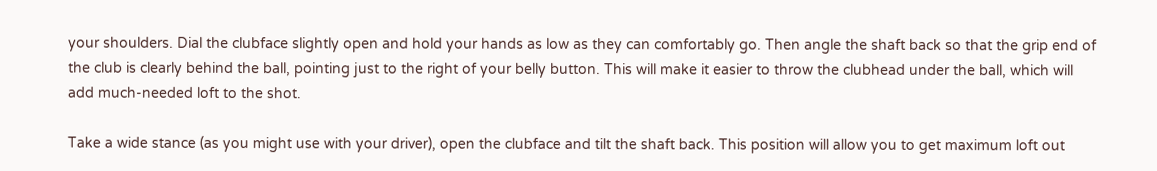your shoulders. Dial the clubface slightly open and hold your hands as low as they can comfortably go. Then angle the shaft back so that the grip end of the club is clearly behind the ball, pointing just to the right of your belly button. This will make it easier to throw the clubhead under the ball, which will add much-needed loft to the shot.

Take a wide stance (as you might use with your driver), open the clubface and tilt the shaft back. This position will allow you to get maximum loft out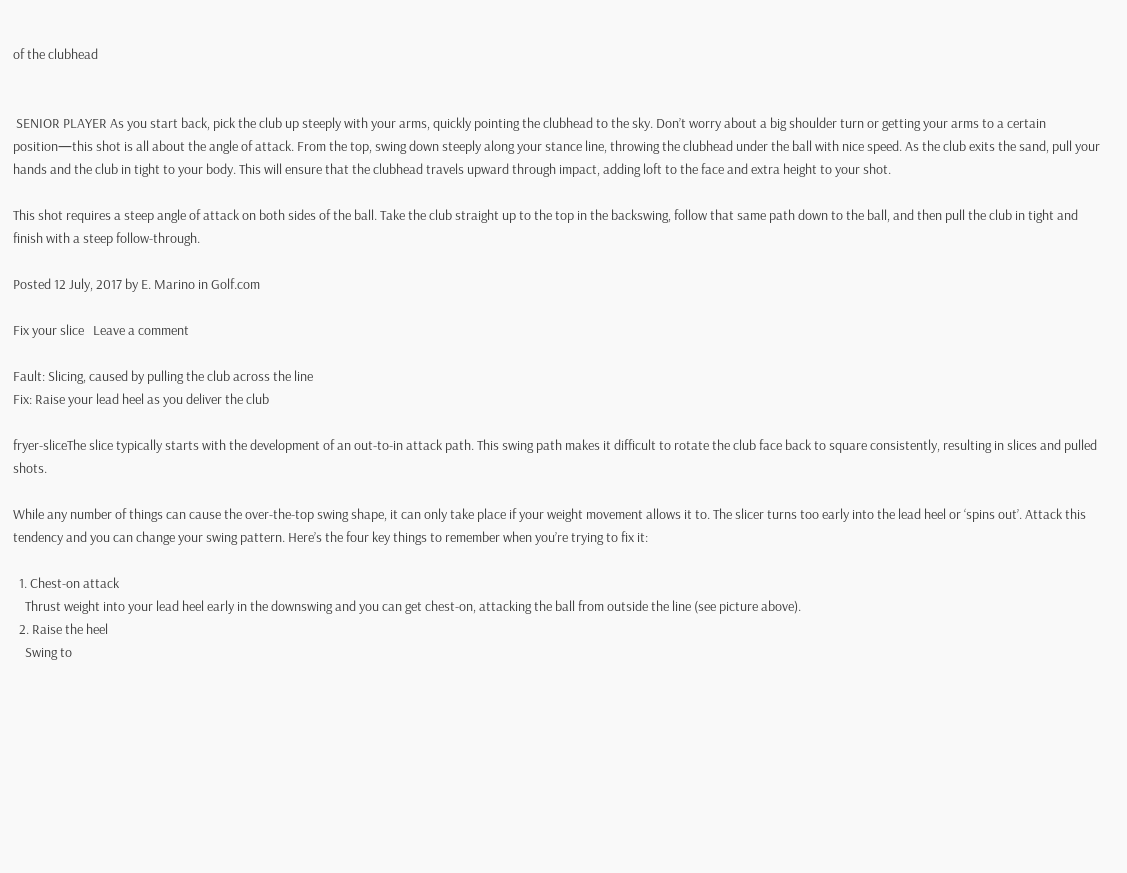of the clubhead


 SENIOR PLAYER As you start back, pick the club up steeply with your arms, quickly pointing the clubhead to the sky. Don’t worry about a big shoulder turn or getting your arms to a certain position—this shot is all about the angle of attack. From the top, swing down steeply along your stance line, throwing the clubhead under the ball with nice speed. As the club exits the sand, pull your hands and the club in tight to your body. This will ensure that the clubhead travels upward through impact, adding loft to the face and extra height to your shot.

This shot requires a steep angle of attack on both sides of the ball. Take the club straight up to the top in the backswing, follow that same path down to the ball, and then pull the club in tight and finish with a steep follow-through.

Posted 12 July, 2017 by E. Marino in Golf.com

Fix your slice   Leave a comment

Fault: Slicing, caused by pulling the club across the line
Fix: Raise your lead heel as you deliver the club

fryer-sliceThe slice typically starts with the development of an out-to-in attack path. This swing path makes it difficult to rotate the club face back to square consistently, resulting in slices and pulled shots.

While any number of things can cause the over-the-top swing shape, it can only take place if your weight movement allows it to. The slicer turns too early into the lead heel or ‘spins out’. Attack this tendency and you can change your swing pattern. Here’s the four key things to remember when you’re trying to fix it:

  1. Chest-on attack
    Thrust weight into your lead heel early in the downswing and you can get chest-on, attacking the ball from outside the line (see picture above).
  2. Raise the heel
    Swing to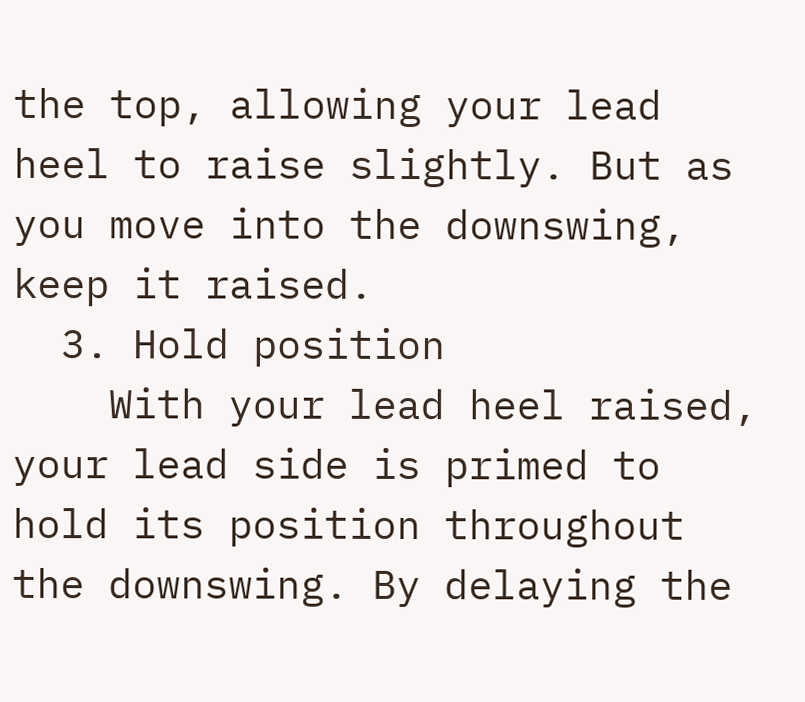the top, allowing your lead heel to raise slightly. But as you move into the downswing, keep it raised.
  3. Hold position
    With your lead heel raised, your lead side is primed to hold its position throughout the downswing. By delaying the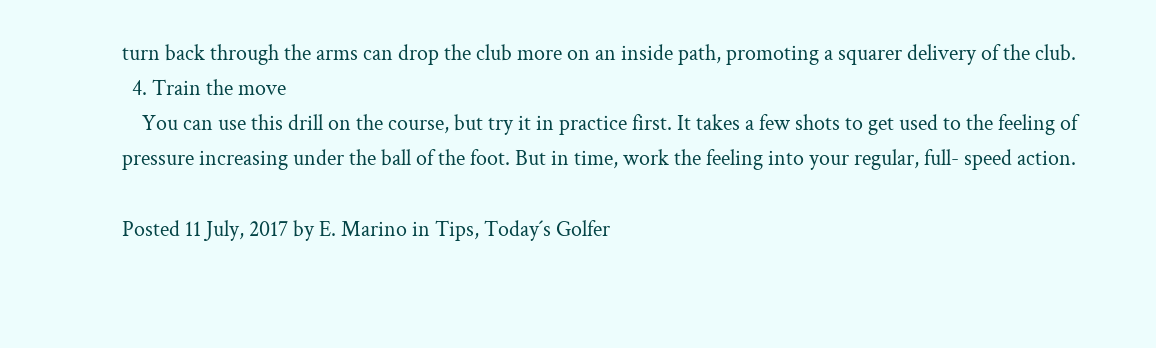turn back through the arms can drop the club more on an inside path, promoting a squarer delivery of the club.
  4. Train the move
    You can use this drill on the course, but try it in practice first. It takes a few shots to get used to the feeling of pressure increasing under the ball of the foot. But in time, work the feeling into your regular, full- speed action.

Posted 11 July, 2017 by E. Marino in Tips, Today´s Golfer